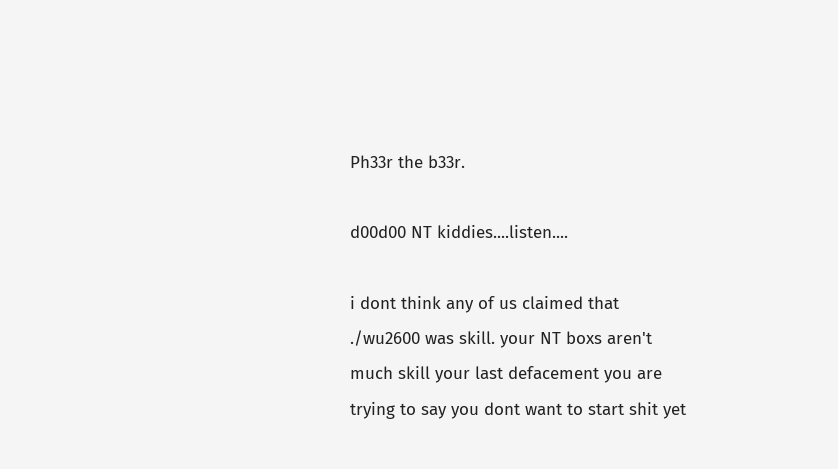Ph33r the b33r.

d00d00 NT kiddies....listen....

i dont think any of us claimed that ./wu2600 was skill. your NT boxs aren't much skill your last defacement you are trying to say you dont want to start shit yet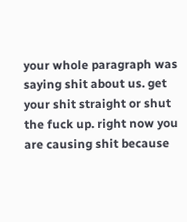your whole paragraph was saying shit about us. get your shit straight or shut the fuck up. right now you are causing shit because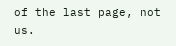of the last page, not us.